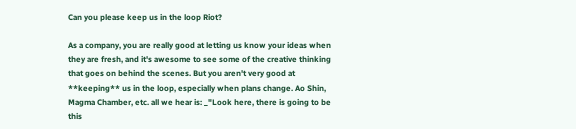Can you please keep us in the loop Riot?

As a company, you are really good at letting us know your ideas when they are fresh, and it's awesome to see some of the creative thinking that goes on behind the scenes. But you aren't very good at **keeping** us in the loop, especially when plans change. Ao Shin, Magma Chamber, etc. all we hear is: _"Look here, there is going to be this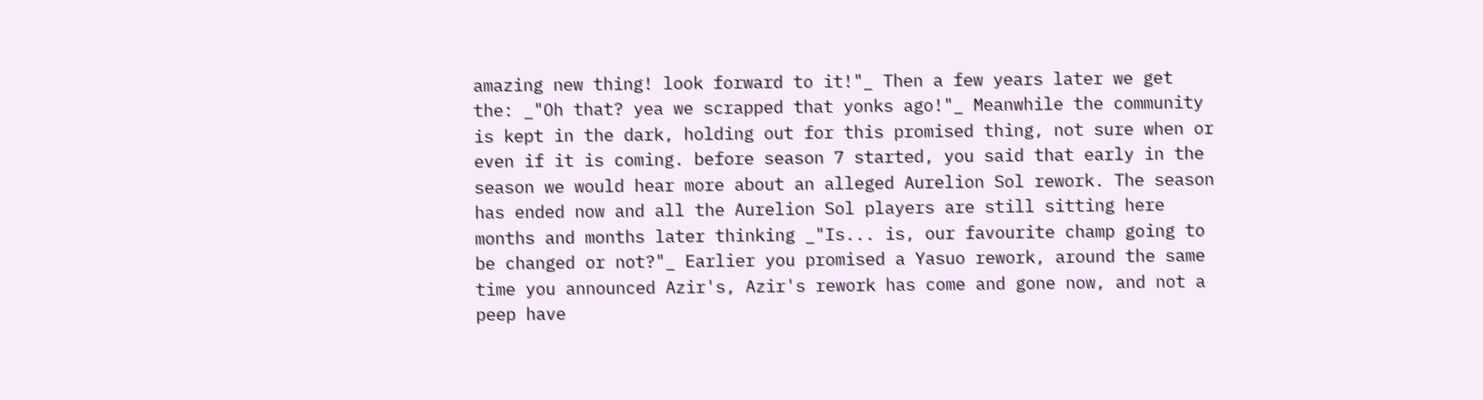amazing new thing! look forward to it!"_ Then a few years later we get the: _"Oh that? yea we scrapped that yonks ago!"_ Meanwhile the community is kept in the dark, holding out for this promised thing, not sure when or even if it is coming. before season 7 started, you said that early in the season we would hear more about an alleged Aurelion Sol rework. The season has ended now and all the Aurelion Sol players are still sitting here months and months later thinking _"Is... is, our favourite champ going to be changed or not?"_ Earlier you promised a Yasuo rework, around the same time you announced Azir's, Azir's rework has come and gone now, and not a peep have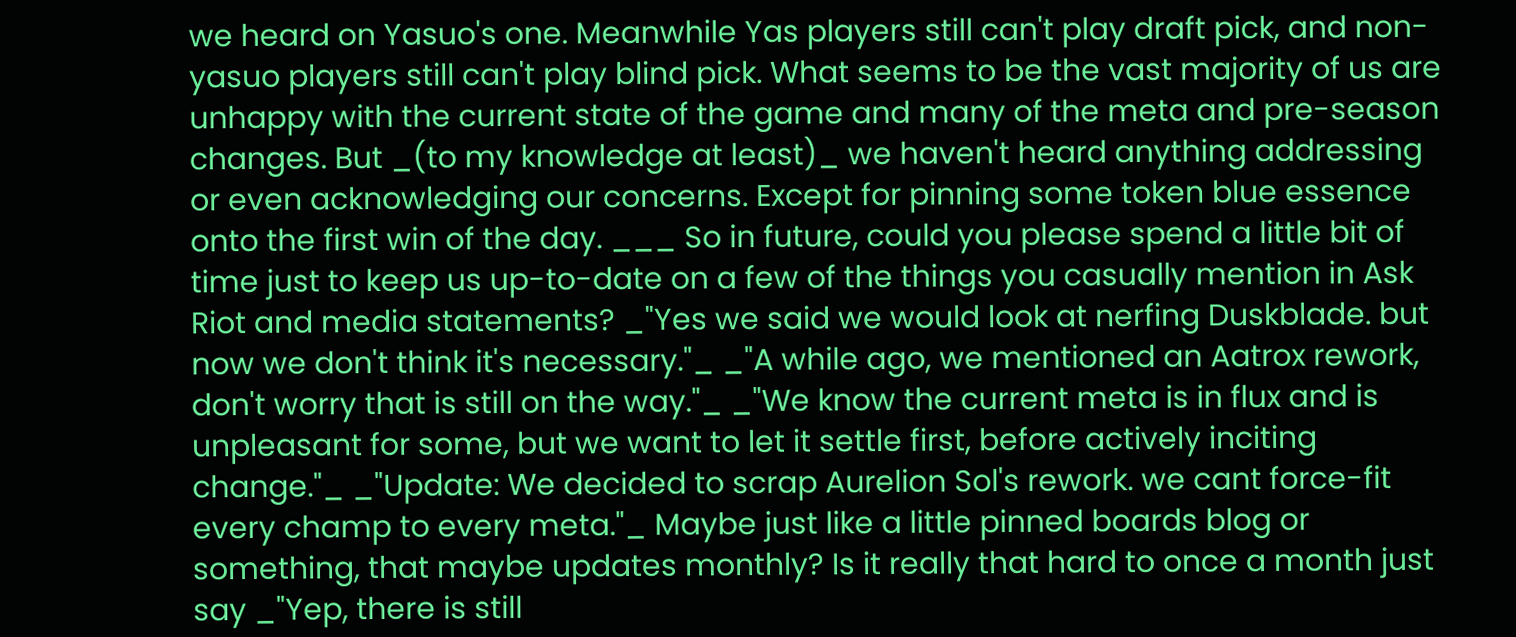we heard on Yasuo's one. Meanwhile Yas players still can't play draft pick, and non-yasuo players still can't play blind pick. What seems to be the vast majority of us are unhappy with the current state of the game and many of the meta and pre-season changes. But _(to my knowledge at least)_ we haven't heard anything addressing or even acknowledging our concerns. Except for pinning some token blue essence onto the first win of the day. ___ So in future, could you please spend a little bit of time just to keep us up-to-date on a few of the things you casually mention in Ask Riot and media statements? _"Yes we said we would look at nerfing Duskblade. but now we don't think it's necessary."_ _"A while ago, we mentioned an Aatrox rework, don't worry that is still on the way."_ _"We know the current meta is in flux and is unpleasant for some, but we want to let it settle first, before actively inciting change."_ _"Update: We decided to scrap Aurelion Sol's rework. we cant force-fit every champ to every meta."_ Maybe just like a little pinned boards blog or something, that maybe updates monthly? Is it really that hard to once a month just say _"Yep, there is still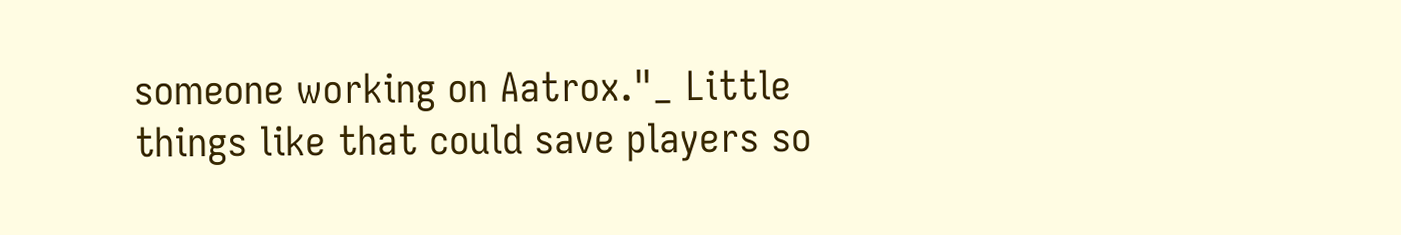someone working on Aatrox."_ Little things like that could save players so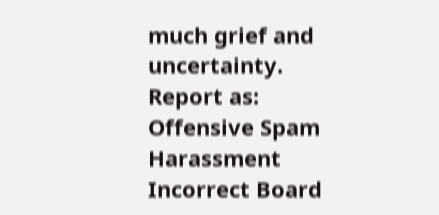much grief and uncertainty.
Report as:
Offensive Spam Harassment Incorrect Board